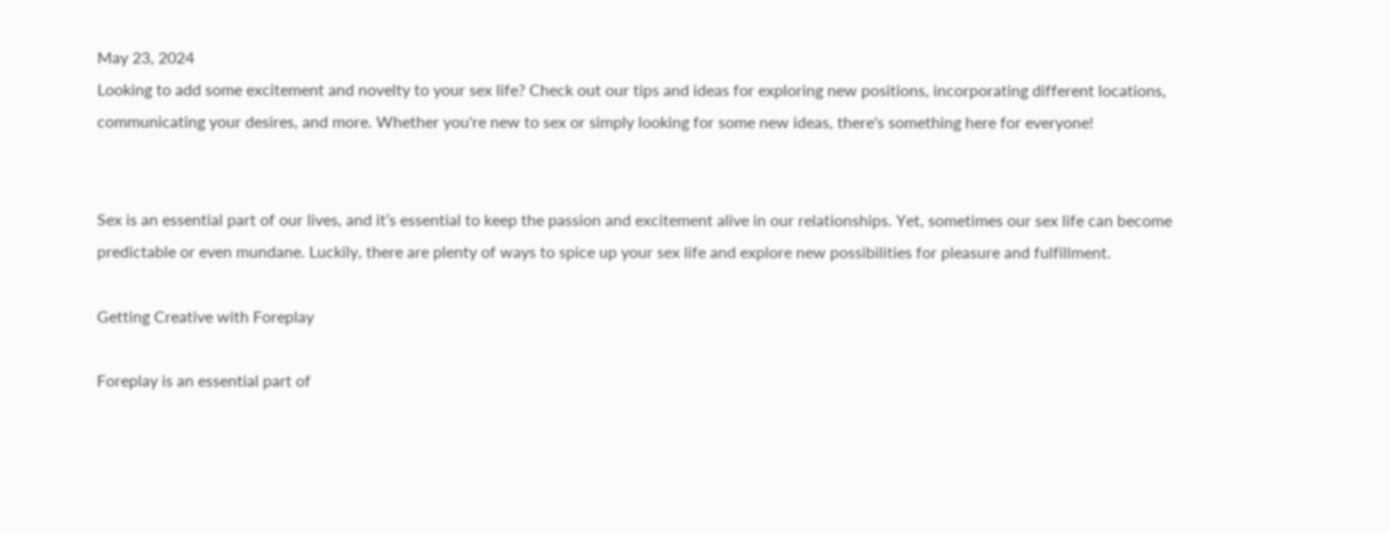May 23, 2024
Looking to add some excitement and novelty to your sex life? Check out our tips and ideas for exploring new positions, incorporating different locations, communicating your desires, and more. Whether you're new to sex or simply looking for some new ideas, there's something here for everyone!


Sex is an essential part of our lives, and it’s essential to keep the passion and excitement alive in our relationships. Yet, sometimes our sex life can become predictable or even mundane. Luckily, there are plenty of ways to spice up your sex life and explore new possibilities for pleasure and fulfillment.

Getting Creative with Foreplay

Foreplay is an essential part of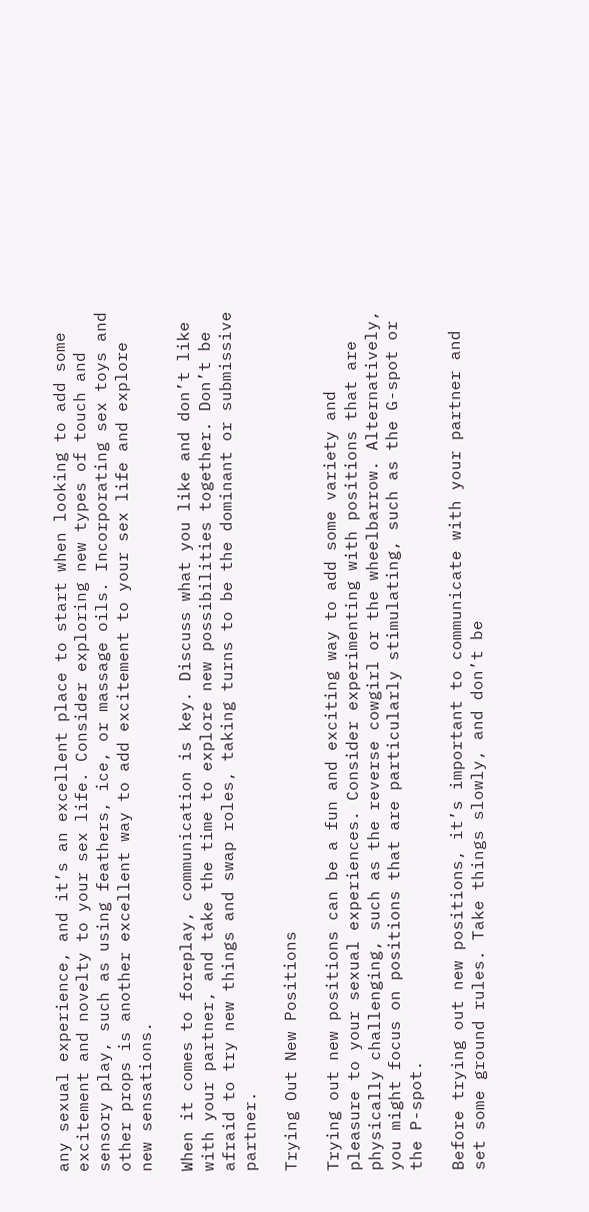any sexual experience, and it’s an excellent place to start when looking to add some excitement and novelty to your sex life. Consider exploring new types of touch and sensory play, such as using feathers, ice, or massage oils. Incorporating sex toys and other props is another excellent way to add excitement to your sex life and explore new sensations.

When it comes to foreplay, communication is key. Discuss what you like and don’t like with your partner, and take the time to explore new possibilities together. Don’t be afraid to try new things and swap roles, taking turns to be the dominant or submissive partner.

Trying Out New Positions

Trying out new positions can be a fun and exciting way to add some variety and pleasure to your sexual experiences. Consider experimenting with positions that are physically challenging, such as the reverse cowgirl or the wheelbarrow. Alternatively, you might focus on positions that are particularly stimulating, such as the G-spot or the P-spot.

Before trying out new positions, it’s important to communicate with your partner and set some ground rules. Take things slowly, and don’t be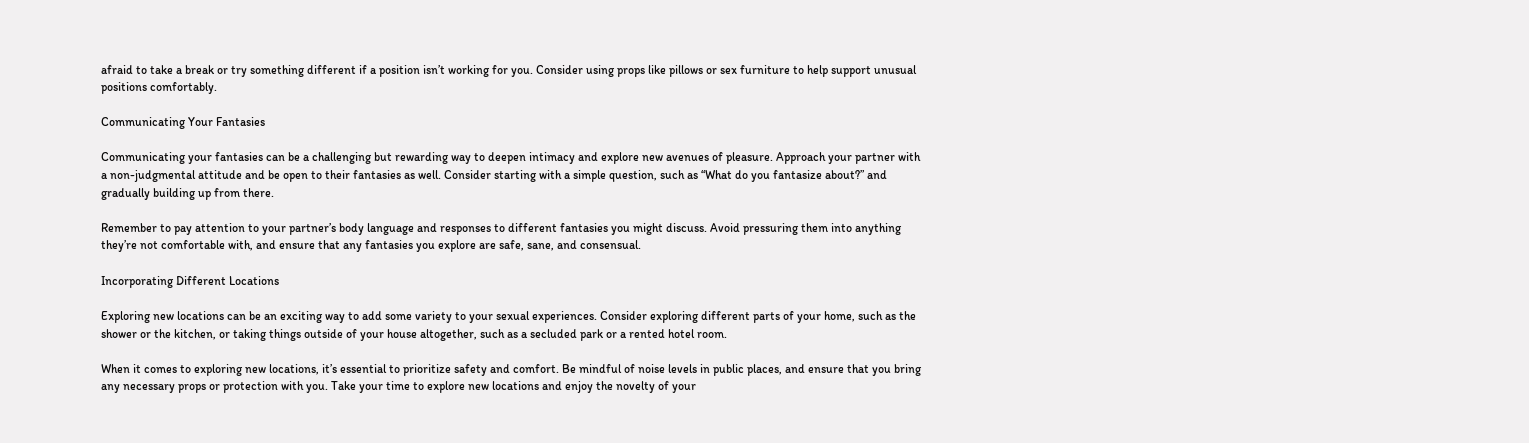afraid to take a break or try something different if a position isn’t working for you. Consider using props like pillows or sex furniture to help support unusual positions comfortably.

Communicating Your Fantasies

Communicating your fantasies can be a challenging but rewarding way to deepen intimacy and explore new avenues of pleasure. Approach your partner with a non-judgmental attitude and be open to their fantasies as well. Consider starting with a simple question, such as “What do you fantasize about?” and gradually building up from there.

Remember to pay attention to your partner’s body language and responses to different fantasies you might discuss. Avoid pressuring them into anything they’re not comfortable with, and ensure that any fantasies you explore are safe, sane, and consensual.

Incorporating Different Locations

Exploring new locations can be an exciting way to add some variety to your sexual experiences. Consider exploring different parts of your home, such as the shower or the kitchen, or taking things outside of your house altogether, such as a secluded park or a rented hotel room.

When it comes to exploring new locations, it’s essential to prioritize safety and comfort. Be mindful of noise levels in public places, and ensure that you bring any necessary props or protection with you. Take your time to explore new locations and enjoy the novelty of your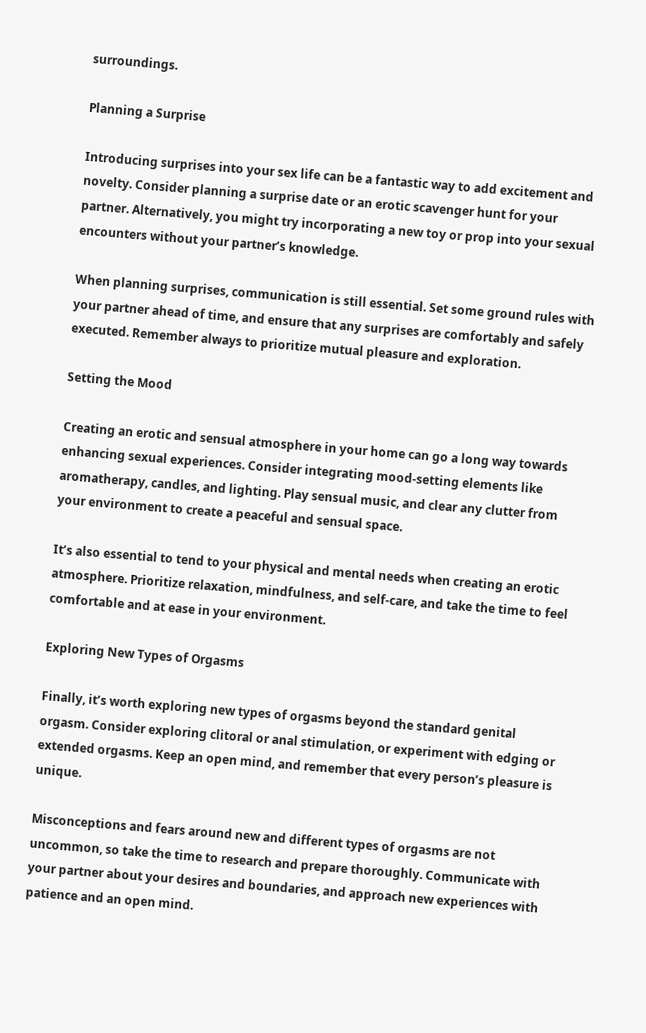surroundings.

Planning a Surprise

Introducing surprises into your sex life can be a fantastic way to add excitement and novelty. Consider planning a surprise date or an erotic scavenger hunt for your partner. Alternatively, you might try incorporating a new toy or prop into your sexual encounters without your partner’s knowledge.

When planning surprises, communication is still essential. Set some ground rules with your partner ahead of time, and ensure that any surprises are comfortably and safely executed. Remember always to prioritize mutual pleasure and exploration.

Setting the Mood

Creating an erotic and sensual atmosphere in your home can go a long way towards enhancing sexual experiences. Consider integrating mood-setting elements like aromatherapy, candles, and lighting. Play sensual music, and clear any clutter from your environment to create a peaceful and sensual space.

It’s also essential to tend to your physical and mental needs when creating an erotic atmosphere. Prioritize relaxation, mindfulness, and self-care, and take the time to feel comfortable and at ease in your environment.

Exploring New Types of Orgasms

Finally, it’s worth exploring new types of orgasms beyond the standard genital orgasm. Consider exploring clitoral or anal stimulation, or experiment with edging or extended orgasms. Keep an open mind, and remember that every person’s pleasure is unique.

Misconceptions and fears around new and different types of orgasms are not uncommon, so take the time to research and prepare thoroughly. Communicate with your partner about your desires and boundaries, and approach new experiences with patience and an open mind.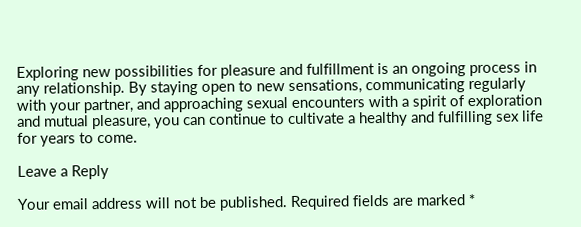Exploring new possibilities for pleasure and fulfillment is an ongoing process in any relationship. By staying open to new sensations, communicating regularly with your partner, and approaching sexual encounters with a spirit of exploration and mutual pleasure, you can continue to cultivate a healthy and fulfilling sex life for years to come.

Leave a Reply

Your email address will not be published. Required fields are marked *